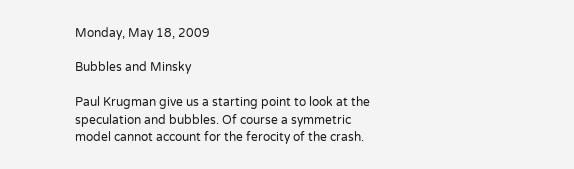Monday, May 18, 2009

Bubbles and Minsky

Paul Krugman give us a starting point to look at the speculation and bubbles. Of course a symmetric model cannot account for the ferocity of the crash.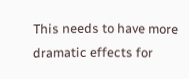This needs to have more dramatic effects for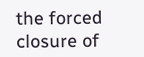the forced closure of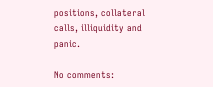positions, collateral calls, illiquidity and panic.

No comments: